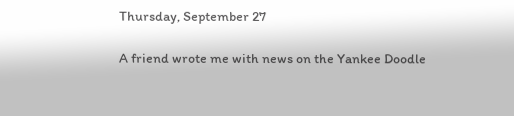Thursday, September 27

A friend wrote me with news on the Yankee Doodle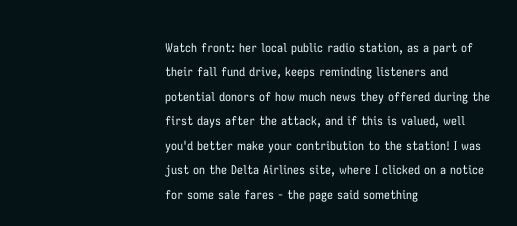Watch front: her local public radio station, as a part of their fall fund drive, keeps reminding listeners and potential donors of how much news they offered during the first days after the attack, and if this is valued, well you'd better make your contribution to the station! I was just on the Delta Airlines site, where I clicked on a notice for some sale fares - the page said something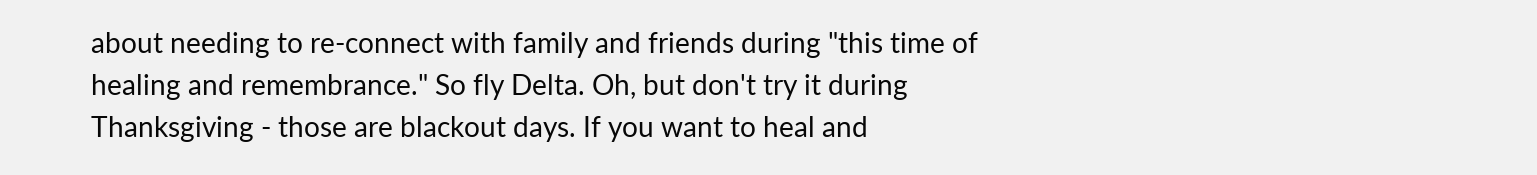about needing to re-connect with family and friends during "this time of healing and remembrance." So fly Delta. Oh, but don't try it during Thanksgiving - those are blackout days. If you want to heal and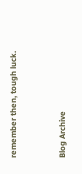remember then, tough luck.


Blog Archive